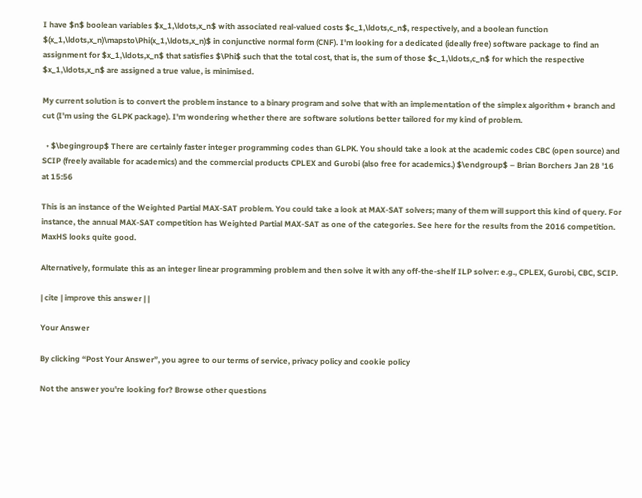I have $n$ boolean variables $x_1,\ldots,x_n$ with associated real-valued costs $c_1,\ldots,c_n$, respectively, and a boolean function $(x_1,\ldots,x_n)\mapsto\Phi(x_1,\ldots,x_n)$ in conjunctive normal form (CNF). I'm looking for a dedicated (ideally free) software package to find an assignment for $x_1,\ldots,x_n$ that satisfies $\Phi$ such that the total cost, that is, the sum of those $c_1,\ldots,c_n$ for which the respective $x_1,\ldots,x_n$ are assigned a true value, is minimised.

My current solution is to convert the problem instance to a binary program and solve that with an implementation of the simplex algorithm + branch and cut (I'm using the GLPK package). I'm wondering whether there are software solutions better tailored for my kind of problem.

  • $\begingroup$ There are certainly faster integer programming codes than GLPK. You should take a look at the academic codes CBC (open source) and SCIP (freely available for academics) and the commercial products CPLEX and Gurobi (also free for academics.) $\endgroup$ – Brian Borchers Jan 28 '16 at 15:56

This is an instance of the Weighted Partial MAX-SAT problem. You could take a look at MAX-SAT solvers; many of them will support this kind of query. For instance, the annual MAX-SAT competition has Weighted Partial MAX-SAT as one of the categories. See here for the results from the 2016 competition. MaxHS looks quite good.

Alternatively, formulate this as an integer linear programming problem and then solve it with any off-the-shelf ILP solver: e.g., CPLEX, Gurobi, CBC, SCIP.

| cite | improve this answer | |

Your Answer

By clicking “Post Your Answer”, you agree to our terms of service, privacy policy and cookie policy

Not the answer you're looking for? Browse other questions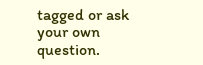tagged or ask your own question.